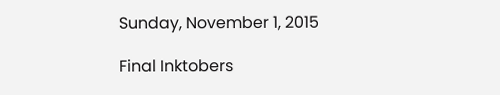Sunday, November 1, 2015

Final Inktobers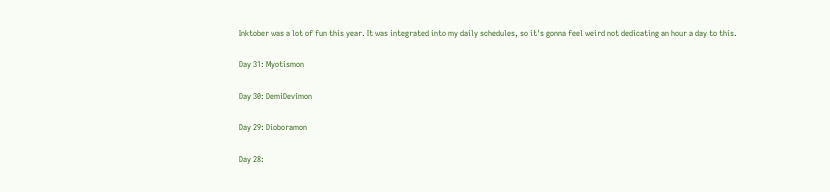Inktober was a lot of fun this year. It was integrated into my daily schedules, so it's gonna feel weird not dedicating an hour a day to this.

Day 31: Myotismon

Day 30: DemiDevimon

Day 29: Dioboramon

Day 28: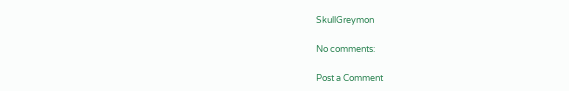SkullGreymon

No comments:

Post a Comment